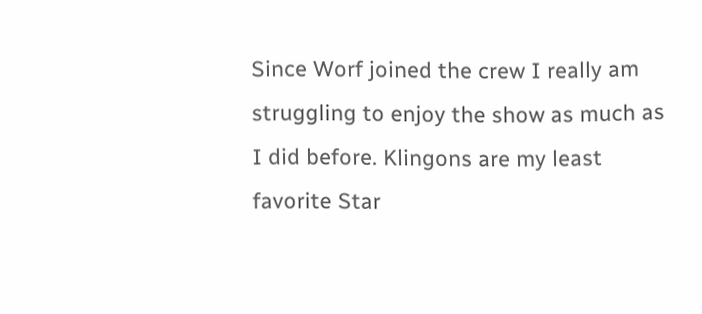Since Worf joined the crew I really am struggling to enjoy the show as much as I did before. Klingons are my least favorite Star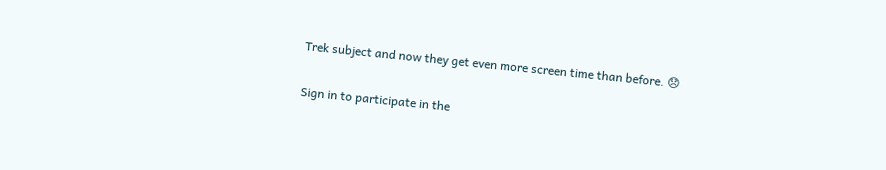Trek subject and now they get even more screen time than before. 😞

Sign in to participate in the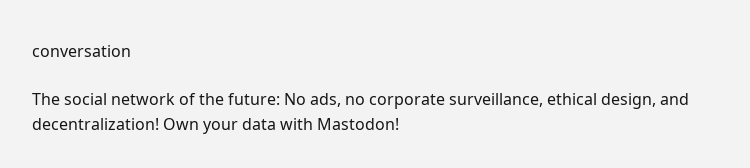conversation

The social network of the future: No ads, no corporate surveillance, ethical design, and decentralization! Own your data with Mastodon!